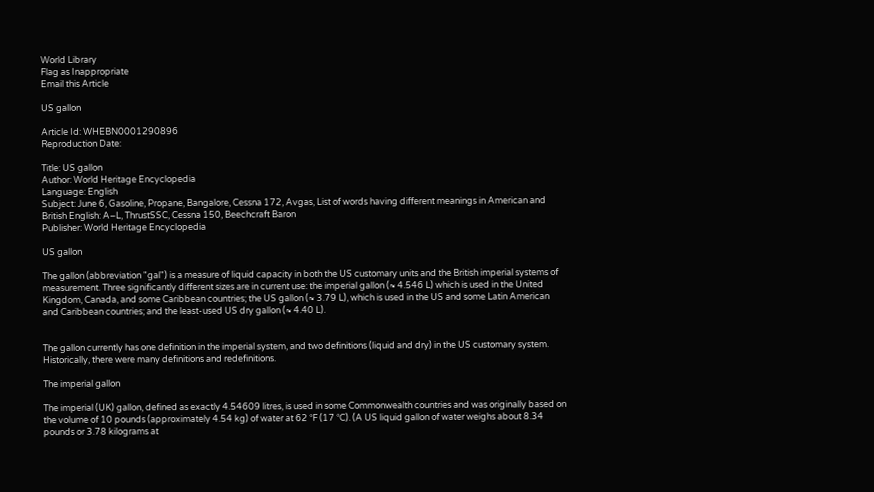World Library
Flag as Inappropriate
Email this Article

US gallon

Article Id: WHEBN0001290896
Reproduction Date:

Title: US gallon
Author: World Heritage Encyclopedia
Language: English
Subject: June 6, Gasoline, Propane, Bangalore, Cessna 172, Avgas, List of words having different meanings in American and British English: A–L, ThrustSSC, Cessna 150, Beechcraft Baron
Publisher: World Heritage Encyclopedia

US gallon

The gallon (abbreviation "gal") is a measure of liquid capacity in both the US customary units and the British imperial systems of measurement. Three significantly different sizes are in current use: the imperial gallon (≈ 4.546 L) which is used in the United Kingdom, Canada, and some Caribbean countries; the US gallon (≈ 3.79 L), which is used in the US and some Latin American and Caribbean countries; and the least-used US dry gallon (≈ 4.40 L).


The gallon currently has one definition in the imperial system, and two definitions (liquid and dry) in the US customary system. Historically, there were many definitions and redefinitions.

The imperial gallon

The imperial (UK) gallon, defined as exactly 4.54609 litres, is used in some Commonwealth countries and was originally based on the volume of 10 pounds (approximately 4.54 kg) of water at 62 °F (17 °C). (A US liquid gallon of water weighs about 8.34 pounds or 3.78 kilograms at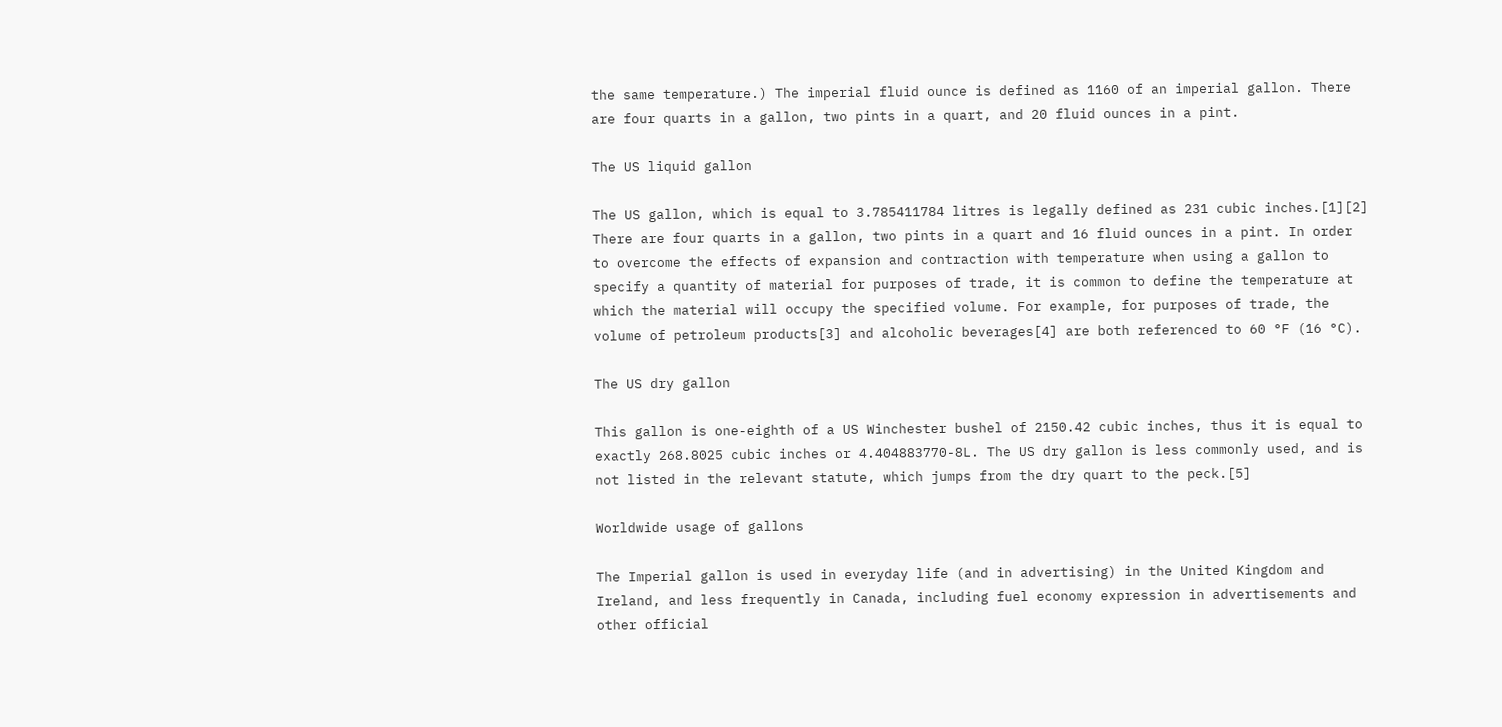the same temperature.) The imperial fluid ounce is defined as 1160 of an imperial gallon. There are four quarts in a gallon, two pints in a quart, and 20 fluid ounces in a pint.

The US liquid gallon

The US gallon, which is equal to 3.785411784 litres is legally defined as 231 cubic inches.[1][2] There are four quarts in a gallon, two pints in a quart and 16 fluid ounces in a pint. In order to overcome the effects of expansion and contraction with temperature when using a gallon to specify a quantity of material for purposes of trade, it is common to define the temperature at which the material will occupy the specified volume. For example, for purposes of trade, the volume of petroleum products[3] and alcoholic beverages[4] are both referenced to 60 °F (16 °C).

The US dry gallon

This gallon is one-eighth of a US Winchester bushel of 2150.42 cubic inches, thus it is equal to exactly 268.8025 cubic inches or 4.404883770-8L. The US dry gallon is less commonly used, and is not listed in the relevant statute, which jumps from the dry quart to the peck.[5]

Worldwide usage of gallons

The Imperial gallon is used in everyday life (and in advertising) in the United Kingdom and Ireland, and less frequently in Canada, including fuel economy expression in advertisements and other official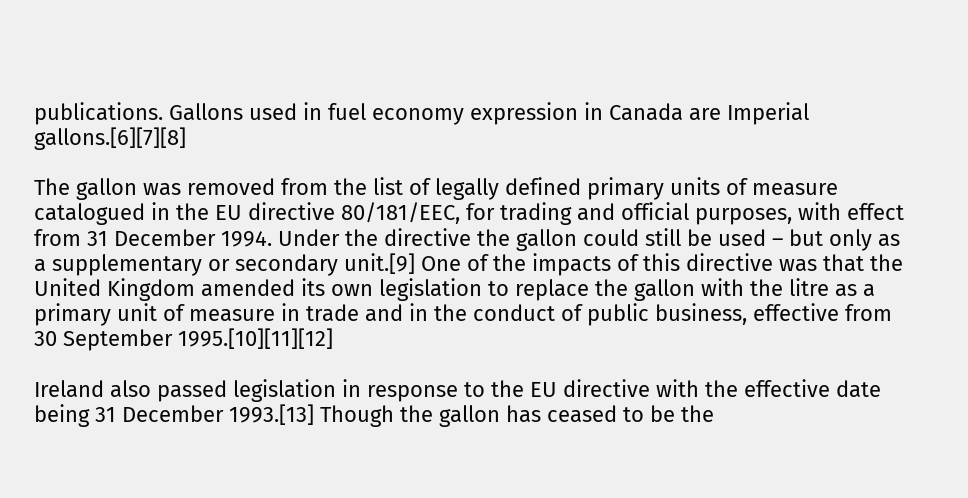publications. Gallons used in fuel economy expression in Canada are Imperial gallons.[6][7][8]

The gallon was removed from the list of legally defined primary units of measure catalogued in the EU directive 80/181/EEC, for trading and official purposes, with effect from 31 December 1994. Under the directive the gallon could still be used – but only as a supplementary or secondary unit.[9] One of the impacts of this directive was that the United Kingdom amended its own legislation to replace the gallon with the litre as a primary unit of measure in trade and in the conduct of public business, effective from 30 September 1995.[10][11][12]

Ireland also passed legislation in response to the EU directive with the effective date being 31 December 1993.[13] Though the gallon has ceased to be the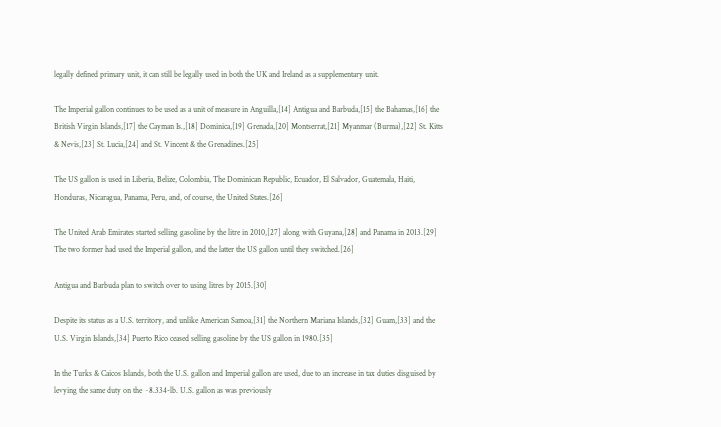legally defined primary unit, it can still be legally used in both the UK and Ireland as a supplementary unit.

The Imperial gallon continues to be used as a unit of measure in Anguilla,[14] Antigua and Barbuda,[15] the Bahamas,[16] the British Virgin Islands,[17] the Cayman Is.,[18] Dominica,[19] Grenada,[20] Montserrat,[21] Myanmar (Burma),[22] St. Kitts & Nevis,[23] St. Lucia,[24] and St. Vincent & the Grenadines.[25]

The US gallon is used in Liberia, Belize, Colombia, The Dominican Republic, Ecuador, El Salvador, Guatemala, Haiti, Honduras, Nicaragua, Panama, Peru, and, of course, the United States.[26]

The United Arab Emirates started selling gasoline by the litre in 2010,[27] along with Guyana,[28] and Panama in 2013.[29] The two former had used the Imperial gallon, and the latter the US gallon until they switched.[26]

Antigua and Barbuda plan to switch over to using litres by 2015.[30]

Despite its status as a U.S. territory, and unlike American Samoa,[31] the Northern Mariana Islands,[32] Guam,[33] and the U.S. Virgin Islands,[34] Puerto Rico ceased selling gasoline by the US gallon in 1980.[35]

In the Turks & Caicos Islands, both the U.S. gallon and Imperial gallon are used, due to an increase in tax duties disguised by levying the same duty on the ~8.334-lb. U.S. gallon as was previously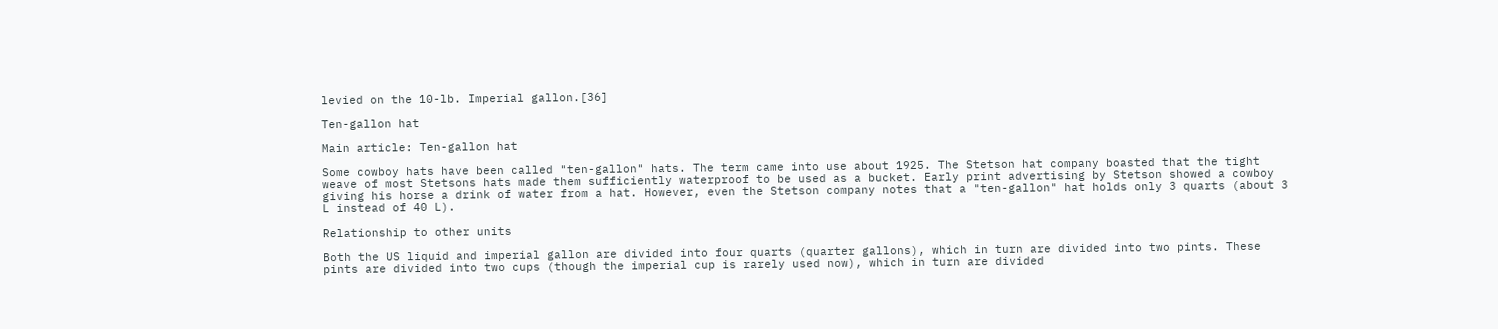levied on the 10-lb. Imperial gallon.[36]

Ten-gallon hat

Main article: Ten-gallon hat

Some cowboy hats have been called "ten-gallon" hats. The term came into use about 1925. The Stetson hat company boasted that the tight weave of most Stetsons hats made them sufficiently waterproof to be used as a bucket. Early print advertising by Stetson showed a cowboy giving his horse a drink of water from a hat. However, even the Stetson company notes that a "ten-gallon" hat holds only 3 quarts (about 3 L instead of 40 L).

Relationship to other units

Both the US liquid and imperial gallon are divided into four quarts (quarter gallons), which in turn are divided into two pints. These pints are divided into two cups (though the imperial cup is rarely used now), which in turn are divided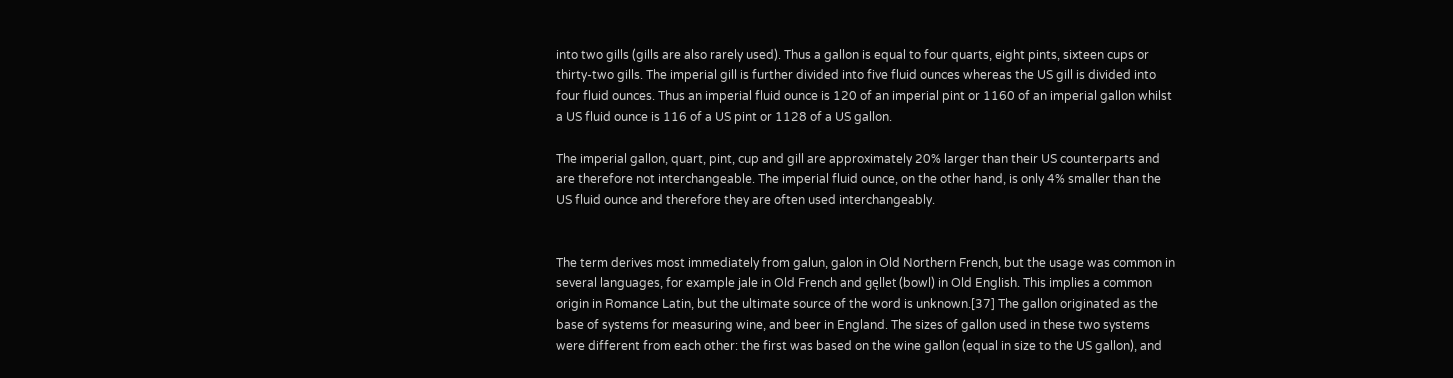into two gills (gills are also rarely used). Thus a gallon is equal to four quarts, eight pints, sixteen cups or thirty-two gills. The imperial gill is further divided into five fluid ounces whereas the US gill is divided into four fluid ounces. Thus an imperial fluid ounce is 120 of an imperial pint or 1160 of an imperial gallon whilst a US fluid ounce is 116 of a US pint or 1128 of a US gallon.

The imperial gallon, quart, pint, cup and gill are approximately 20% larger than their US counterparts and are therefore not interchangeable. The imperial fluid ounce, on the other hand, is only 4% smaller than the US fluid ounce and therefore they are often used interchangeably.


The term derives most immediately from galun, galon in Old Northern French, but the usage was common in several languages, for example jale in Old French and gęllet (bowl) in Old English. This implies a common origin in Romance Latin, but the ultimate source of the word is unknown.[37] The gallon originated as the base of systems for measuring wine, and beer in England. The sizes of gallon used in these two systems were different from each other: the first was based on the wine gallon (equal in size to the US gallon), and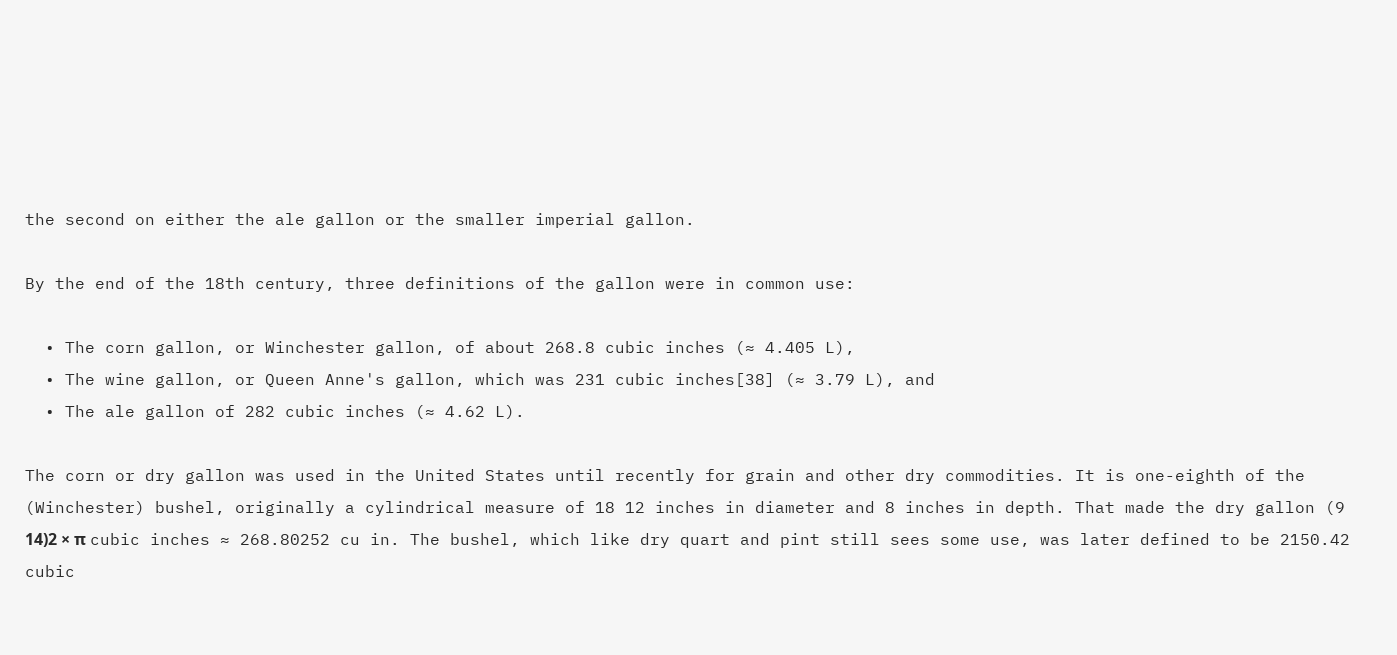the second on either the ale gallon or the smaller imperial gallon.

By the end of the 18th century, three definitions of the gallon were in common use:

  • The corn gallon, or Winchester gallon, of about 268.8 cubic inches (≈ 4.405 L),
  • The wine gallon, or Queen Anne's gallon, which was 231 cubic inches[38] (≈ 3.79 L), and
  • The ale gallon of 282 cubic inches (≈ 4.62 L).

The corn or dry gallon was used in the United States until recently for grain and other dry commodities. It is one-eighth of the (Winchester) bushel, originally a cylindrical measure of 18 12 inches in diameter and 8 inches in depth. That made the dry gallon (9 14)2 × π cubic inches ≈ 268.80252 cu in. The bushel, which like dry quart and pint still sees some use, was later defined to be 2150.42 cubic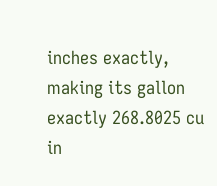inches exactly, making its gallon exactly 268.8025 cu in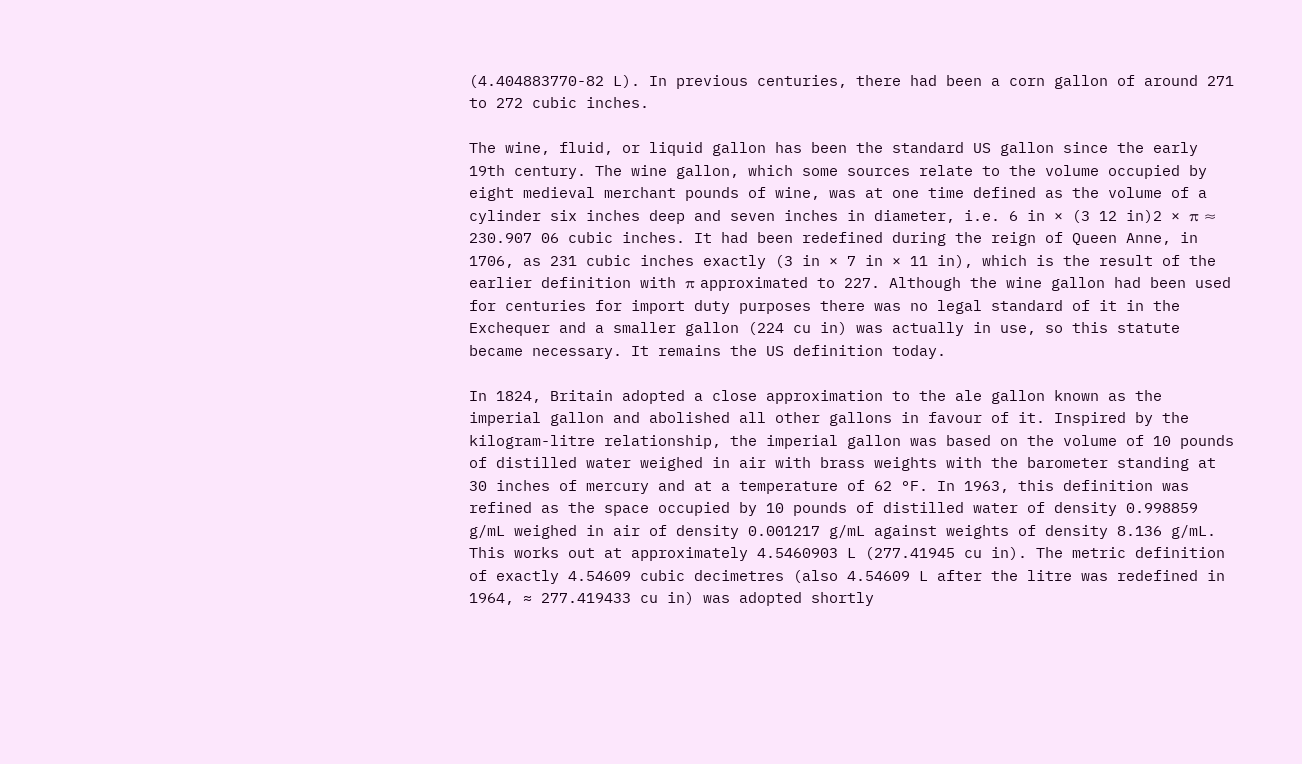(4.404883770-82 L). In previous centuries, there had been a corn gallon of around 271 to 272 cubic inches.

The wine, fluid, or liquid gallon has been the standard US gallon since the early 19th century. The wine gallon, which some sources relate to the volume occupied by eight medieval merchant pounds of wine, was at one time defined as the volume of a cylinder six inches deep and seven inches in diameter, i.e. 6 in × (3 12 in)2 × π ≈ 230.907 06 cubic inches. It had been redefined during the reign of Queen Anne, in 1706, as 231 cubic inches exactly (3 in × 7 in × 11 in), which is the result of the earlier definition with π approximated to 227. Although the wine gallon had been used for centuries for import duty purposes there was no legal standard of it in the Exchequer and a smaller gallon (224 cu in) was actually in use, so this statute became necessary. It remains the US definition today.

In 1824, Britain adopted a close approximation to the ale gallon known as the imperial gallon and abolished all other gallons in favour of it. Inspired by the kilogram-litre relationship, the imperial gallon was based on the volume of 10 pounds of distilled water weighed in air with brass weights with the barometer standing at 30 inches of mercury and at a temperature of 62 °F. In 1963, this definition was refined as the space occupied by 10 pounds of distilled water of density 0.998859 g/mL weighed in air of density 0.001217 g/mL against weights of density 8.136 g/mL. This works out at approximately 4.5460903 L (277.41945 cu in). The metric definition of exactly 4.54609 cubic decimetres (also 4.54609 L after the litre was redefined in 1964, ≈ 277.419433 cu in) was adopted shortly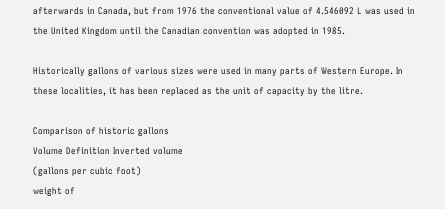afterwards in Canada, but from 1976 the conventional value of 4.546092 L was used in the United Kingdom until the Canadian convention was adopted in 1985.

Historically gallons of various sizes were used in many parts of Western Europe. In these localities, it has been replaced as the unit of capacity by the litre.

Comparison of historic gallons
Volume Definition Inverted volume
(gallons per cubic foot)
weight of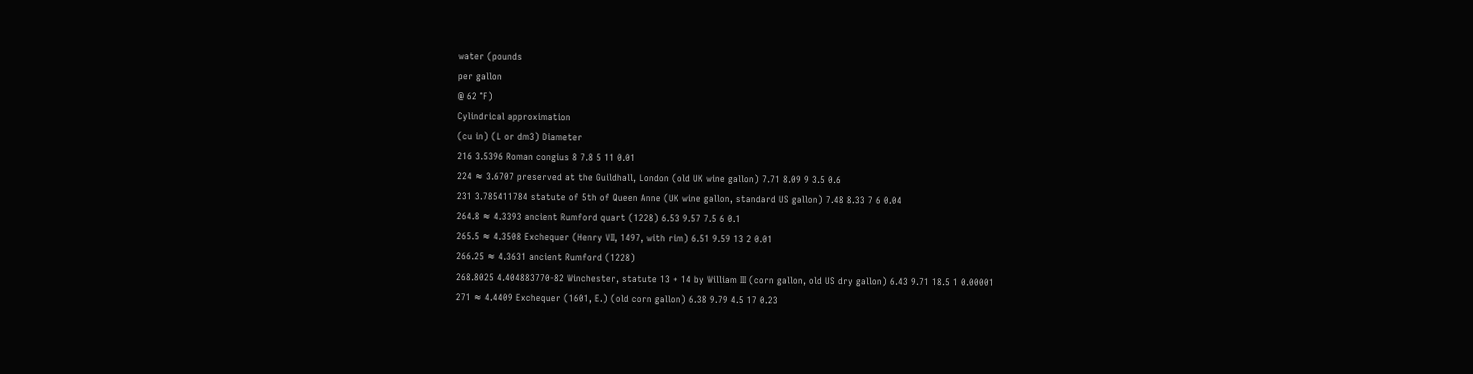water (pounds
per gallon
@ 62 °F)
Cylindrical approximation
(cu in) (L or dm3) Diameter
216 3.5396 Roman congius 8 7.8 5 11 0.01
224 ≈ 3.6707 preserved at the Guildhall, London (old UK wine gallon) 7.71 8.09 9 3.5 0.6
231 3.785411784 statute of 5th of Queen Anne (UK wine gallon, standard US gallon) 7.48 8.33 7 6 0.04
264.8 ≈ 4.3393 ancient Rumford quart (1228) 6.53 9.57 7.5 6 0.1
265.5 ≈ 4.3508 Exchequer (Henry VII, 1497, with rim) 6.51 9.59 13 2 0.01
266.25 ≈ 4.3631 ancient Rumford (1228)
268.8025 4.404883770-82 Winchester, statute 13 + 14 by William III (corn gallon, old US dry gallon) 6.43 9.71 18.5 1 0.00001
271 ≈ 4.4409 Exchequer (1601, E.) (old corn gallon) 6.38 9.79 4.5 17 0.23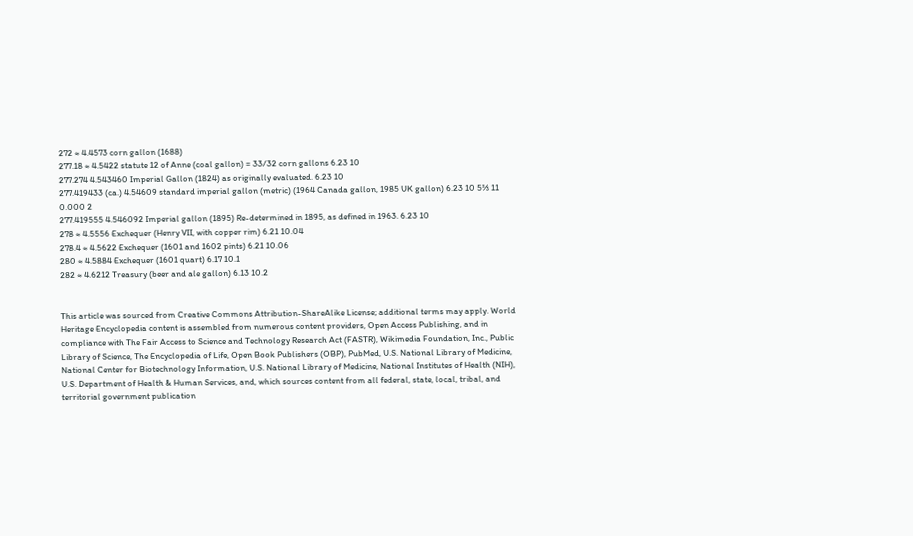272 ≈ 4.4573 corn gallon (1688)
277.18 ≈ 4.5422 statute 12 of Anne (coal gallon) = 33/32 corn gallons 6.23 10
277.274 4.543460 Imperial Gallon (1824) as originally evaluated. 6.23 10
277.419433 (ca.) 4.54609 standard imperial gallon (metric) (1964 Canada gallon, 1985 UK gallon) 6.23 10 5⅔ 11 0.000 2
277.419555 4.546092 Imperial gallon (1895) Re-determined in 1895, as defined in 1963. 6.23 10
278 ≈ 4.5556 Exchequer (Henry VII, with copper rim) 6.21 10.04
278.4 ≈ 4.5622 Exchequer (1601 and 1602 pints) 6.21 10.06
280 ≈ 4.5884 Exchequer (1601 quart) 6.17 10.1
282 ≈ 4.6212 Treasury (beer and ale gallon) 6.13 10.2


This article was sourced from Creative Commons Attribution-ShareAlike License; additional terms may apply. World Heritage Encyclopedia content is assembled from numerous content providers, Open Access Publishing, and in compliance with The Fair Access to Science and Technology Research Act (FASTR), Wikimedia Foundation, Inc., Public Library of Science, The Encyclopedia of Life, Open Book Publishers (OBP), PubMed, U.S. National Library of Medicine, National Center for Biotechnology Information, U.S. National Library of Medicine, National Institutes of Health (NIH), U.S. Department of Health & Human Services, and, which sources content from all federal, state, local, tribal, and territorial government publication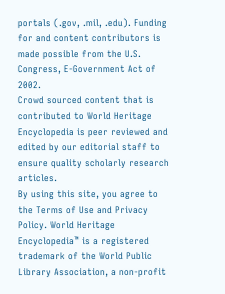portals (.gov, .mil, .edu). Funding for and content contributors is made possible from the U.S. Congress, E-Government Act of 2002.
Crowd sourced content that is contributed to World Heritage Encyclopedia is peer reviewed and edited by our editorial staff to ensure quality scholarly research articles.
By using this site, you agree to the Terms of Use and Privacy Policy. World Heritage Encyclopedia™ is a registered trademark of the World Public Library Association, a non-profit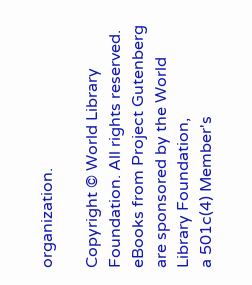organization.

Copyright © World Library Foundation. All rights reserved. eBooks from Project Gutenberg are sponsored by the World Library Foundation,
a 501c(4) Member's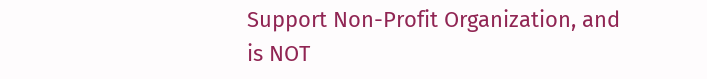Support Non-Profit Organization, and is NOT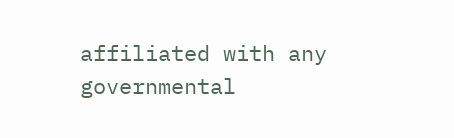affiliated with any governmental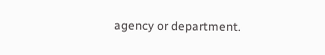agency or department.